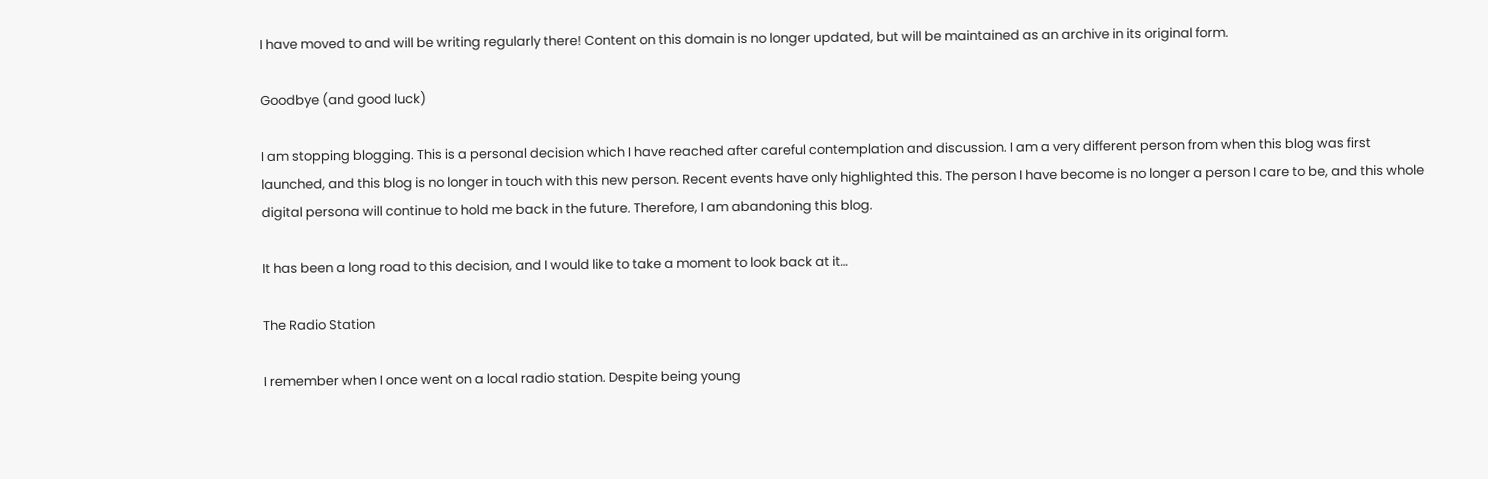I have moved to and will be writing regularly there! Content on this domain is no longer updated, but will be maintained as an archive in its original form.

Goodbye (and good luck)

I am stopping blogging. This is a personal decision which I have reached after careful contemplation and discussion. I am a very different person from when this blog was first launched, and this blog is no longer in touch with this new person. Recent events have only highlighted this. The person I have become is no longer a person I care to be, and this whole digital persona will continue to hold me back in the future. Therefore, I am abandoning this blog.

It has been a long road to this decision, and I would like to take a moment to look back at it…

The Radio Station

I remember when I once went on a local radio station. Despite being young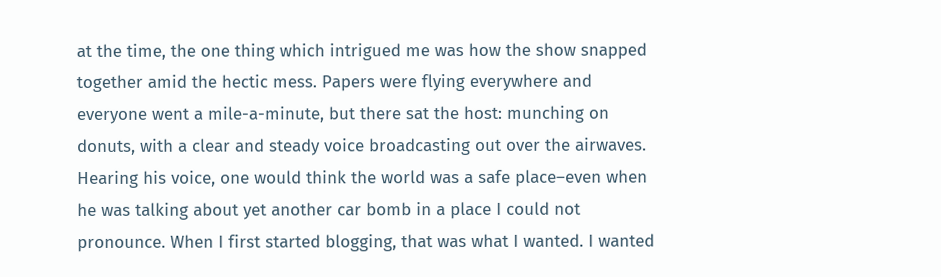at the time, the one thing which intrigued me was how the show snapped together amid the hectic mess. Papers were flying everywhere and everyone went a mile-a-minute, but there sat the host: munching on donuts, with a clear and steady voice broadcasting out over the airwaves. Hearing his voice, one would think the world was a safe place–even when he was talking about yet another car bomb in a place I could not pronounce. When I first started blogging, that was what I wanted. I wanted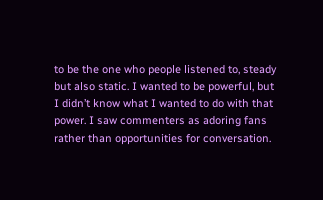to be the one who people listened to, steady but also static. I wanted to be powerful, but I didn’t know what I wanted to do with that power. I saw commenters as adoring fans rather than opportunities for conversation.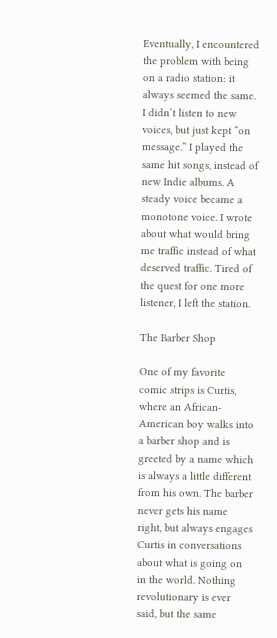Eventually, I encountered the problem with being on a radio station: it always seemed the same. I didn’t listen to new voices, but just kept “on message.” I played the same hit songs, instead of new Indie albums. A steady voice became a monotone voice. I wrote about what would bring me traffic instead of what deserved traffic. Tired of the quest for one more listener, I left the station.

The Barber Shop

One of my favorite comic strips is Curtis, where an African-American boy walks into a barber shop and is greeted by a name which is always a little different from his own. The barber never gets his name right, but always engages Curtis in conversations about what is going on in the world. Nothing revolutionary is ever said, but the same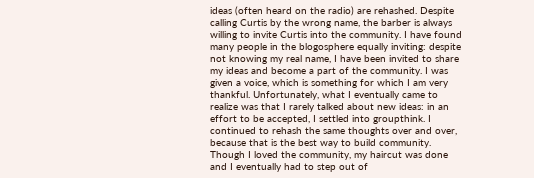ideas (often heard on the radio) are rehashed. Despite calling Curtis by the wrong name, the barber is always willing to invite Curtis into the community. I have found many people in the blogosphere equally inviting: despite not knowing my real name, I have been invited to share my ideas and become a part of the community. I was given a voice, which is something for which I am very thankful. Unfortunately, what I eventually came to realize was that I rarely talked about new ideas: in an effort to be accepted, I settled into groupthink. I continued to rehash the same thoughts over and over, because that is the best way to build community. Though I loved the community, my haircut was done and I eventually had to step out of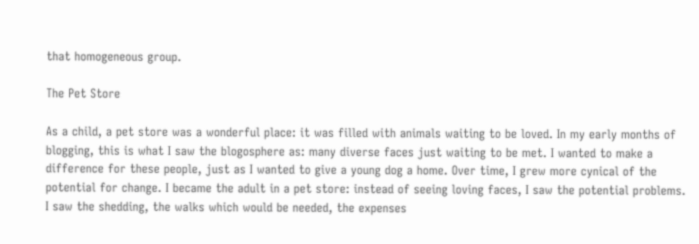that homogeneous group.

The Pet Store

As a child, a pet store was a wonderful place: it was filled with animals waiting to be loved. In my early months of blogging, this is what I saw the blogosphere as: many diverse faces just waiting to be met. I wanted to make a difference for these people, just as I wanted to give a young dog a home. Over time, I grew more cynical of the potential for change. I became the adult in a pet store: instead of seeing loving faces, I saw the potential problems. I saw the shedding, the walks which would be needed, the expenses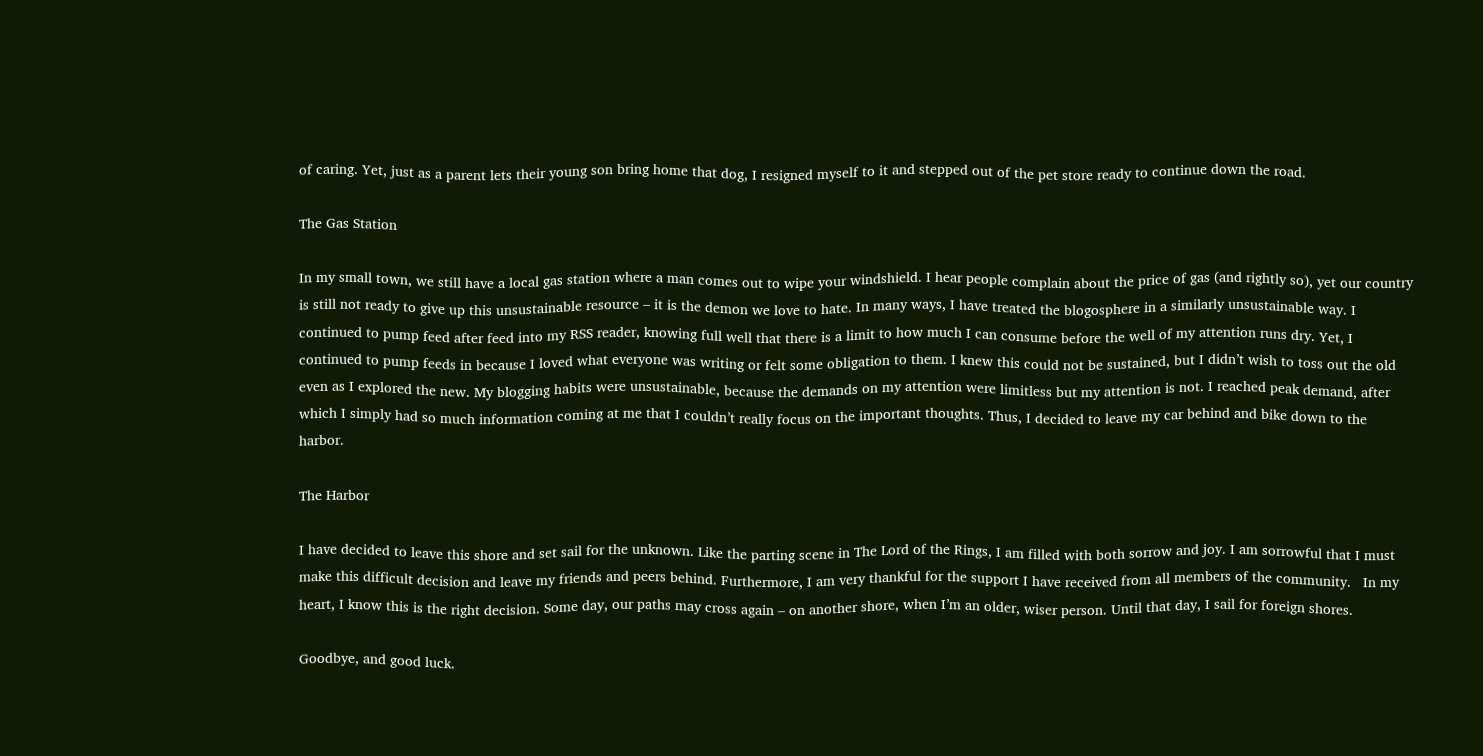of caring. Yet, just as a parent lets their young son bring home that dog, I resigned myself to it and stepped out of the pet store ready to continue down the road.

The Gas Station

In my small town, we still have a local gas station where a man comes out to wipe your windshield. I hear people complain about the price of gas (and rightly so), yet our country is still not ready to give up this unsustainable resource – it is the demon we love to hate. In many ways, I have treated the blogosphere in a similarly unsustainable way. I continued to pump feed after feed into my RSS reader, knowing full well that there is a limit to how much I can consume before the well of my attention runs dry. Yet, I continued to pump feeds in because I loved what everyone was writing or felt some obligation to them. I knew this could not be sustained, but I didn’t wish to toss out the old even as I explored the new. My blogging habits were unsustainable, because the demands on my attention were limitless but my attention is not. I reached peak demand, after which I simply had so much information coming at me that I couldn’t really focus on the important thoughts. Thus, I decided to leave my car behind and bike down to the harbor.

The Harbor

I have decided to leave this shore and set sail for the unknown. Like the parting scene in The Lord of the Rings, I am filled with both sorrow and joy. I am sorrowful that I must make this difficult decision and leave my friends and peers behind. Furthermore, I am very thankful for the support I have received from all members of the community.   In my heart, I know this is the right decision. Some day, our paths may cross again – on another shore, when I’m an older, wiser person. Until that day, I sail for foreign shores.

Goodbye, and good luck.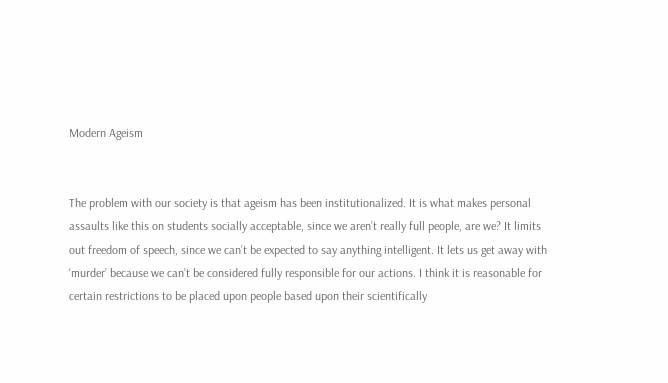Modern Ageism


The problem with our society is that ageism has been institutionalized. It is what makes personal assaults like this on students socially acceptable, since we aren’t really full people, are we? It limits out freedom of speech, since we can’t be expected to say anything intelligent. It lets us get away with ‘murder’ because we can’t be considered fully responsible for our actions. I think it is reasonable for certain restrictions to be placed upon people based upon their scientifically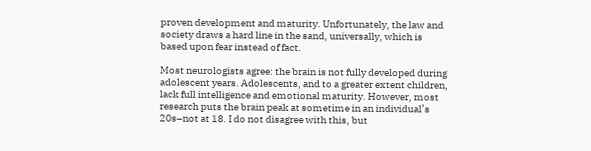proven development and maturity. Unfortunately, the law and society draws a hard line in the sand, universally, which is based upon fear instead of fact.

Most neurologists agree: the brain is not fully developed during adolescent years. Adolescents, and to a greater extent children, lack full intelligence and emotional maturity. However, most research puts the brain peak at sometime in an individual’s 20s–not at 18. I do not disagree with this, but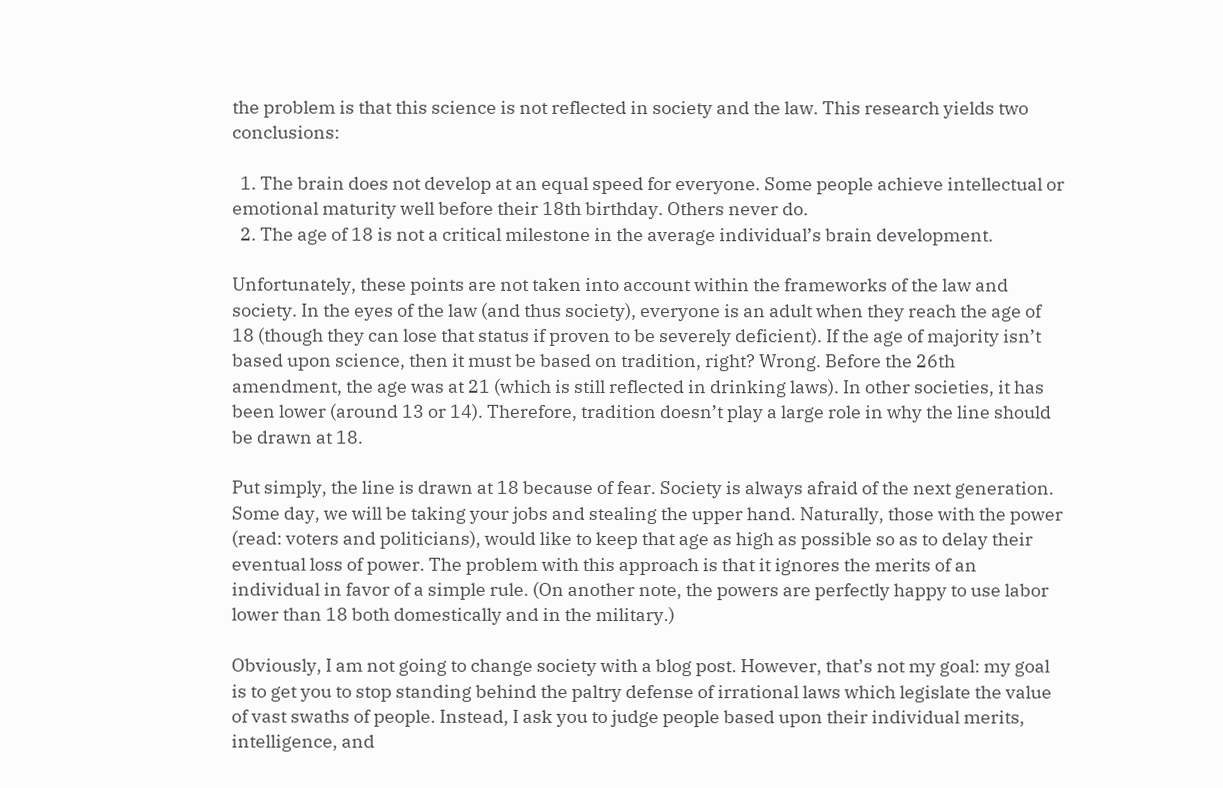the problem is that this science is not reflected in society and the law. This research yields two conclusions:

  1. The brain does not develop at an equal speed for everyone. Some people achieve intellectual or emotional maturity well before their 18th birthday. Others never do.
  2. The age of 18 is not a critical milestone in the average individual’s brain development.

Unfortunately, these points are not taken into account within the frameworks of the law and society. In the eyes of the law (and thus society), everyone is an adult when they reach the age of 18 (though they can lose that status if proven to be severely deficient). If the age of majority isn’t based upon science, then it must be based on tradition, right? Wrong. Before the 26th amendment, the age was at 21 (which is still reflected in drinking laws). In other societies, it has been lower (around 13 or 14). Therefore, tradition doesn’t play a large role in why the line should be drawn at 18.

Put simply, the line is drawn at 18 because of fear. Society is always afraid of the next generation. Some day, we will be taking your jobs and stealing the upper hand. Naturally, those with the power (read: voters and politicians), would like to keep that age as high as possible so as to delay their eventual loss of power. The problem with this approach is that it ignores the merits of an individual in favor of a simple rule. (On another note, the powers are perfectly happy to use labor lower than 18 both domestically and in the military.)

Obviously, I am not going to change society with a blog post. However, that’s not my goal: my goal is to get you to stop standing behind the paltry defense of irrational laws which legislate the value of vast swaths of people. Instead, I ask you to judge people based upon their individual merits, intelligence, and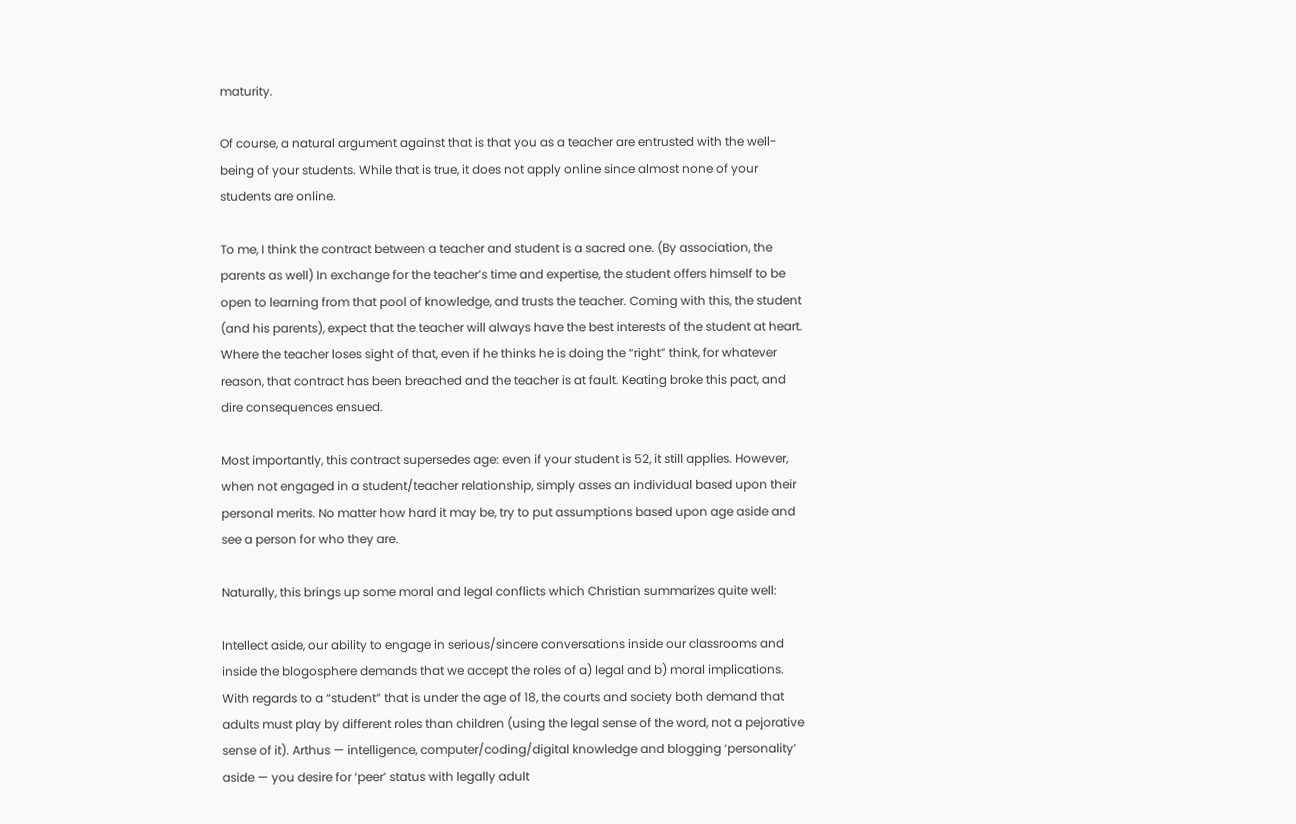maturity.

Of course, a natural argument against that is that you as a teacher are entrusted with the well-being of your students. While that is true, it does not apply online since almost none of your students are online.

To me, I think the contract between a teacher and student is a sacred one. (By association, the parents as well) In exchange for the teacher’s time and expertise, the student offers himself to be open to learning from that pool of knowledge, and trusts the teacher. Coming with this, the student (and his parents), expect that the teacher will always have the best interests of the student at heart. Where the teacher loses sight of that, even if he thinks he is doing the “right” think, for whatever reason, that contract has been breached and the teacher is at fault. Keating broke this pact, and dire consequences ensued.

Most importantly, this contract supersedes age: even if your student is 52, it still applies. However, when not engaged in a student/teacher relationship, simply asses an individual based upon their personal merits. No matter how hard it may be, try to put assumptions based upon age aside and see a person for who they are.

Naturally, this brings up some moral and legal conflicts which Christian summarizes quite well:

Intellect aside, our ability to engage in serious/sincere conversations inside our classrooms and inside the blogosphere demands that we accept the roles of a) legal and b) moral implications. With regards to a “student” that is under the age of 18, the courts and society both demand that adults must play by different roles than children (using the legal sense of the word, not a pejorative sense of it). Arthus — intelligence, computer/coding/digital knowledge and blogging ‘personality’ aside — you desire for ‘peer’ status with legally adult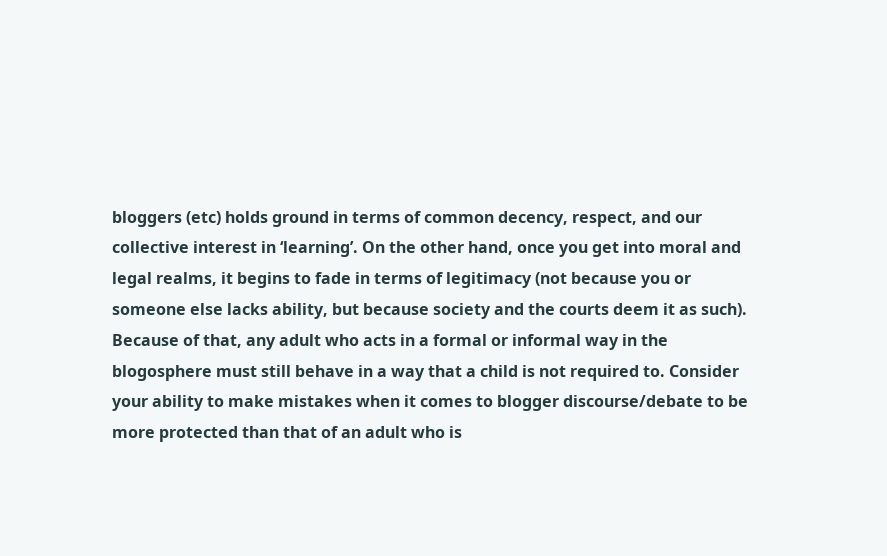bloggers (etc) holds ground in terms of common decency, respect, and our collective interest in ‘learning’. On the other hand, once you get into moral and legal realms, it begins to fade in terms of legitimacy (not because you or someone else lacks ability, but because society and the courts deem it as such). Because of that, any adult who acts in a formal or informal way in the blogosphere must still behave in a way that a child is not required to. Consider your ability to make mistakes when it comes to blogger discourse/debate to be more protected than that of an adult who is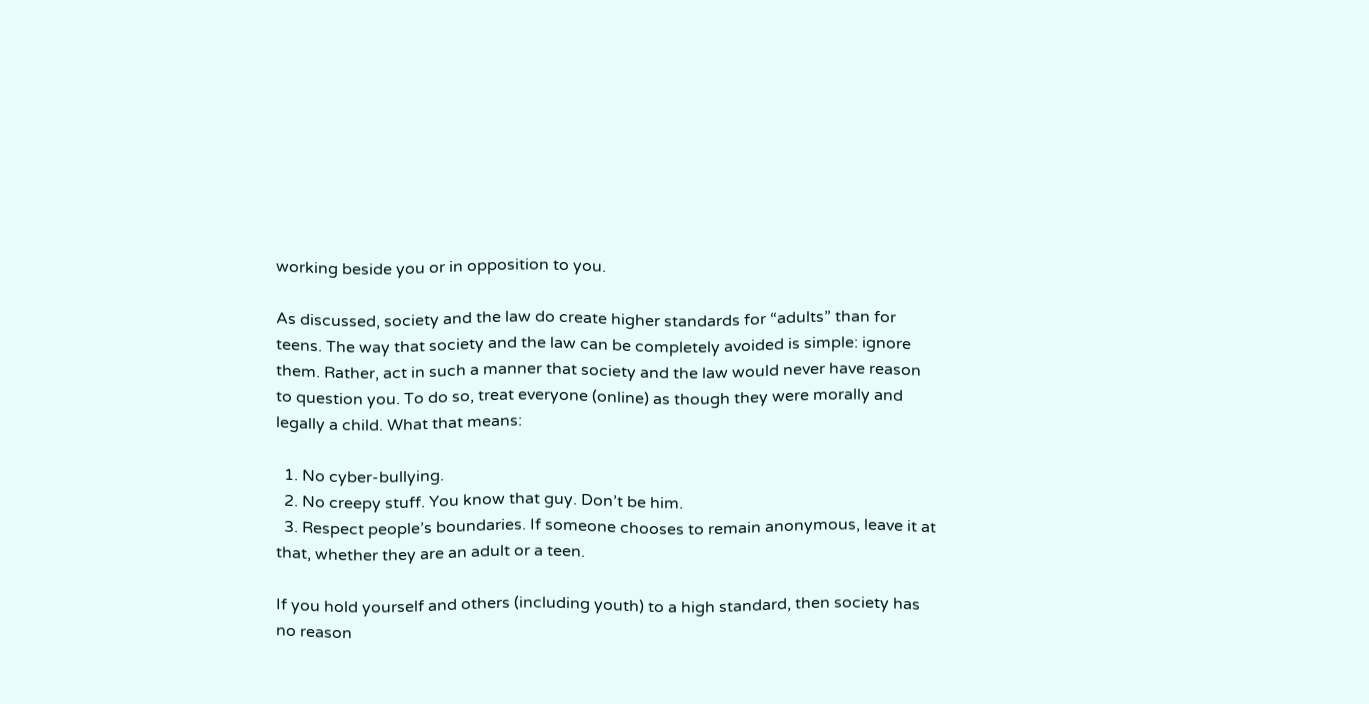working beside you or in opposition to you.

As discussed, society and the law do create higher standards for “adults” than for teens. The way that society and the law can be completely avoided is simple: ignore them. Rather, act in such a manner that society and the law would never have reason to question you. To do so, treat everyone (online) as though they were morally and legally a child. What that means:

  1. No cyber-bullying.
  2. No creepy stuff. You know that guy. Don’t be him.
  3. Respect people’s boundaries. If someone chooses to remain anonymous, leave it at that, whether they are an adult or a teen.

If you hold yourself and others (including youth) to a high standard, then society has no reason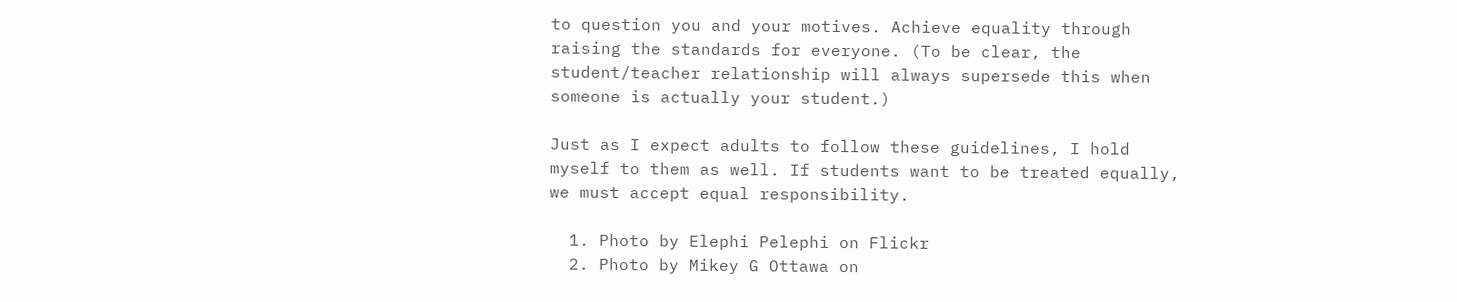to question you and your motives. Achieve equality through raising the standards for everyone. (To be clear, the student/teacher relationship will always supersede this when someone is actually your student.)

Just as I expect adults to follow these guidelines, I hold myself to them as well. If students want to be treated equally, we must accept equal responsibility.

  1. Photo by Elephi Pelephi on Flickr
  2. Photo by Mikey G Ottawa on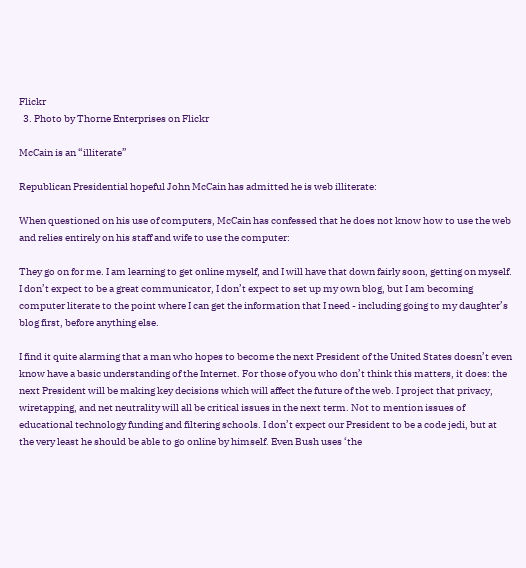Flickr
  3. Photo by Thorne Enterprises on Flickr

McCain is an “illiterate”

Republican Presidential hopeful John McCain has admitted he is web illiterate:

When questioned on his use of computers, McCain has confessed that he does not know how to use the web and relies entirely on his staff and wife to use the computer:

They go on for me. I am learning to get online myself, and I will have that down fairly soon, getting on myself. I don’t expect to be a great communicator, I don’t expect to set up my own blog, but I am becoming computer literate to the point where I can get the information that I need - including going to my daughter’s blog first, before anything else.

I find it quite alarming that a man who hopes to become the next President of the United States doesn’t even know have a basic understanding of the Internet. For those of you who don’t think this matters, it does: the next President will be making key decisions which will affect the future of the web. I project that privacy, wiretapping, and net neutrality will all be critical issues in the next term. Not to mention issues of educational technology funding and filtering schools. I don’t expect our President to be a code jedi, but at the very least he should be able to go online by himself. Even Bush uses ‘the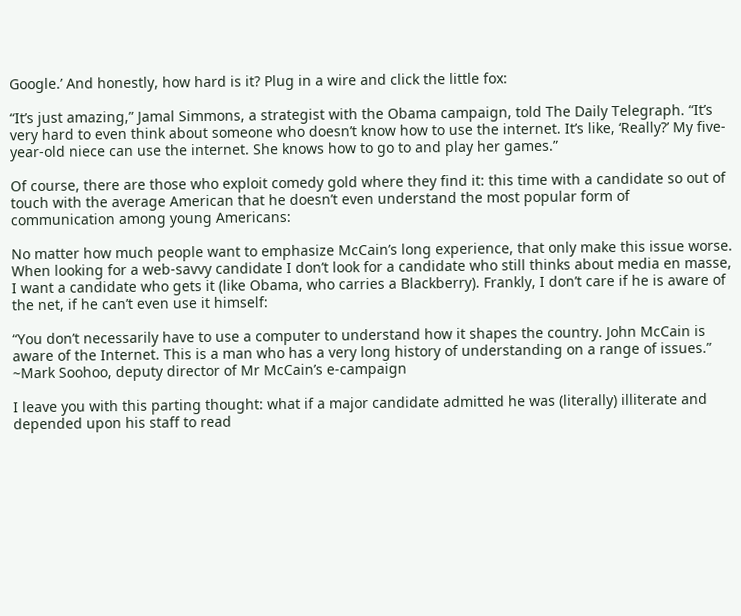Google.’ And honestly, how hard is it? Plug in a wire and click the little fox:

“It’s just amazing,” Jamal Simmons, a strategist with the Obama campaign, told The Daily Telegraph. “It’s very hard to even think about someone who doesn’t know how to use the internet. It’s like, ‘Really?’ My five-year-old niece can use the internet. She knows how to go to and play her games.”

Of course, there are those who exploit comedy gold where they find it: this time with a candidate so out of touch with the average American that he doesn’t even understand the most popular form of communication among young Americans:

No matter how much people want to emphasize McCain’s long experience, that only make this issue worse. When looking for a web-savvy candidate I don’t look for a candidate who still thinks about media en masse, I want a candidate who gets it (like Obama, who carries a Blackberry). Frankly, I don’t care if he is aware of the net, if he can’t even use it himself:

“You don’t necessarily have to use a computer to understand how it shapes the country. John McCain is aware of the Internet. This is a man who has a very long history of understanding on a range of issues.” ~Mark Soohoo, deputy director of Mr McCain’s e-campaign

I leave you with this parting thought: what if a major candidate admitted he was (literally) illiterate and depended upon his staff to read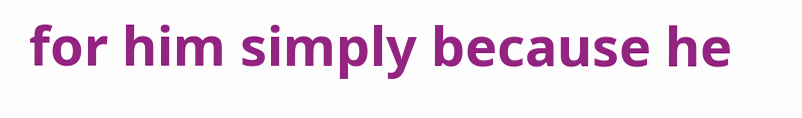for him simply because he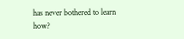has never bothered to learn how?